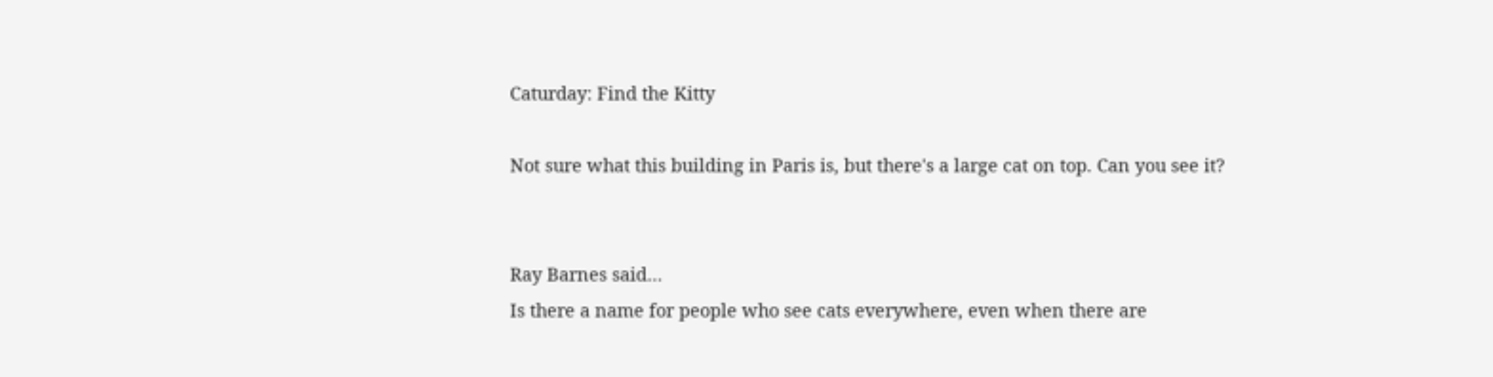Caturday: Find the Kitty

Not sure what this building in Paris is, but there's a large cat on top. Can you see it?


Ray Barnes said…
Is there a name for people who see cats everywhere, even when there are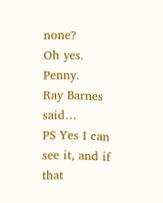none?
Oh yes. Penny.
Ray Barnes said…
PS Yes I can see it, and if that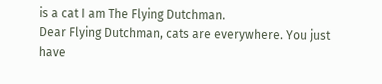is a cat I am The Flying Dutchman.
Dear Flying Dutchman, cats are everywhere. You just have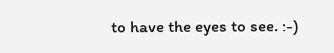to have the eyes to see. :-)